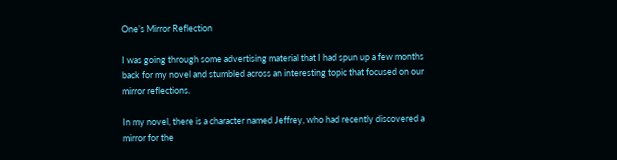One’s Mirror Reflection

I was going through some advertising material that I had spun up a few months back for my novel and stumbled across an interesting topic that focused on our mirror reflections.

In my novel, there is a character named Jeffrey, who had recently discovered a mirror for the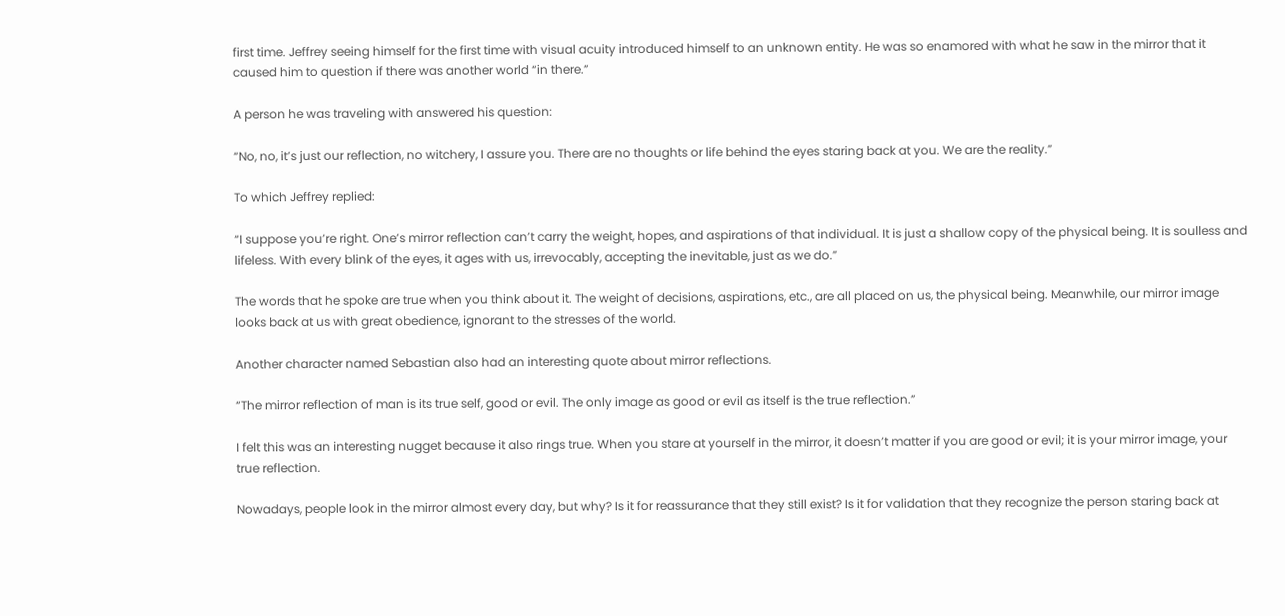first time. Jeffrey seeing himself for the first time with visual acuity introduced himself to an unknown entity. He was so enamored with what he saw in the mirror that it caused him to question if there was another world “in there.”

A person he was traveling with answered his question:

“No, no, it’s just our reflection, no witchery, I assure you. There are no thoughts or life behind the eyes staring back at you. We are the reality.”

To which Jeffrey replied:

“I suppose you’re right. One’s mirror reflection can’t carry the weight, hopes, and aspirations of that individual. It is just a shallow copy of the physical being. It is soulless and lifeless. With every blink of the eyes, it ages with us, irrevocably, accepting the inevitable, just as we do.”

The words that he spoke are true when you think about it. The weight of decisions, aspirations, etc., are all placed on us, the physical being. Meanwhile, our mirror image looks back at us with great obedience, ignorant to the stresses of the world.

Another character named Sebastian also had an interesting quote about mirror reflections.

“The mirror reflection of man is its true self, good or evil. The only image as good or evil as itself is the true reflection.”

I felt this was an interesting nugget because it also rings true. When you stare at yourself in the mirror, it doesn’t matter if you are good or evil; it is your mirror image, your true reflection.

Nowadays, people look in the mirror almost every day, but why? Is it for reassurance that they still exist? Is it for validation that they recognize the person staring back at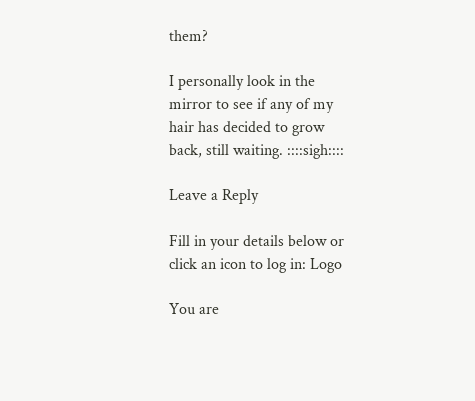them?

I personally look in the mirror to see if any of my hair has decided to grow back, still waiting. ::::sigh::::

Leave a Reply

Fill in your details below or click an icon to log in: Logo

You are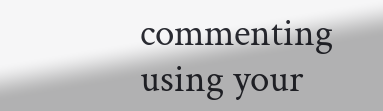commenting using your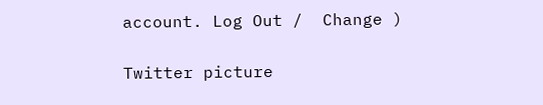account. Log Out /  Change )

Twitter picture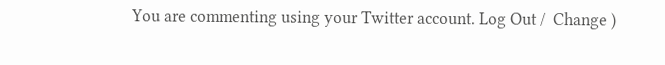You are commenting using your Twitter account. Log Out /  Change )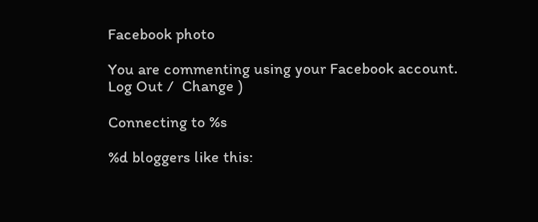Facebook photo

You are commenting using your Facebook account. Log Out /  Change )

Connecting to %s

%d bloggers like this: